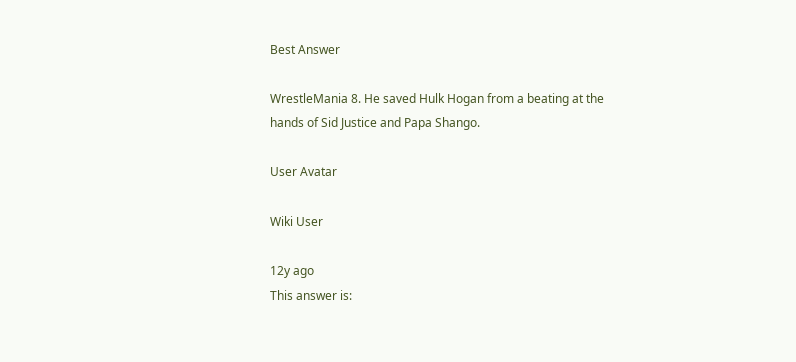Best Answer

WrestleMania 8. He saved Hulk Hogan from a beating at the hands of Sid Justice and Papa Shango.

User Avatar

Wiki User

12y ago
This answer is: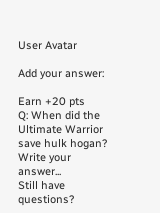User Avatar

Add your answer:

Earn +20 pts
Q: When did the Ultimate Warrior save hulk hogan?
Write your answer...
Still have questions?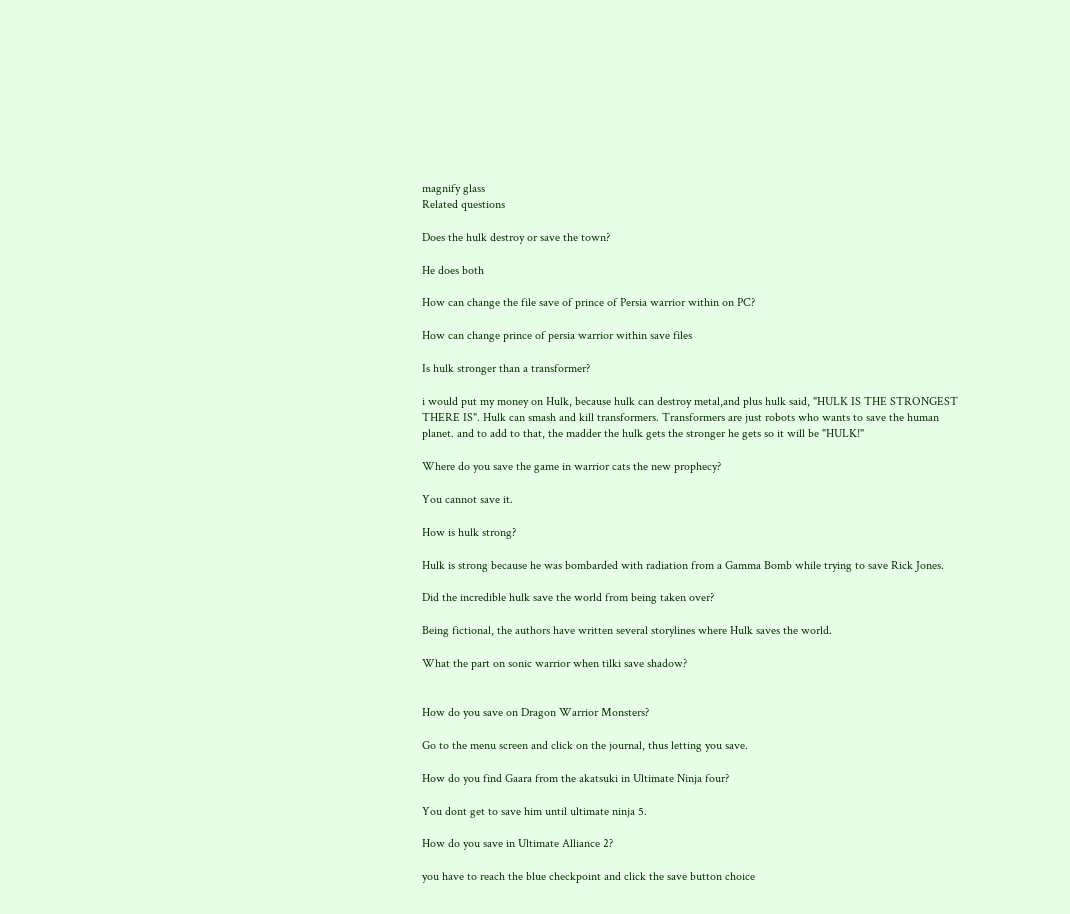magnify glass
Related questions

Does the hulk destroy or save the town?

He does both

How can change the file save of prince of Persia warrior within on PC?

How can change prince of persia warrior within save files

Is hulk stronger than a transformer?

i would put my money on Hulk, because hulk can destroy metal,and plus hulk said, "HULK IS THE STRONGEST THERE IS". Hulk can smash and kill transformers. Transformers are just robots who wants to save the human planet. and to add to that, the madder the hulk gets the stronger he gets so it will be "HULK!"

Where do you save the game in warrior cats the new prophecy?

You cannot save it.

How is hulk strong?

Hulk is strong because he was bombarded with radiation from a Gamma Bomb while trying to save Rick Jones.

Did the incredible hulk save the world from being taken over?

Being fictional, the authors have written several storylines where Hulk saves the world.

What the part on sonic warrior when tilki save shadow?


How do you save on Dragon Warrior Monsters?

Go to the menu screen and click on the journal, thus letting you save.

How do you find Gaara from the akatsuki in Ultimate Ninja four?

You dont get to save him until ultimate ninja 5.

How do you save in Ultimate Alliance 2?

you have to reach the blue checkpoint and click the save button choice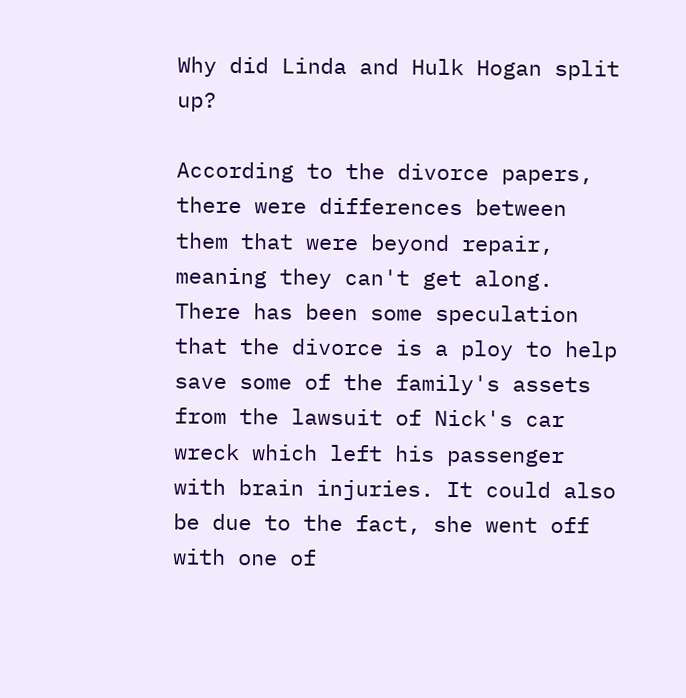Why did Linda and Hulk Hogan split up?

According to the divorce papers, there were differences between them that were beyond repair, meaning they can't get along. There has been some speculation that the divorce is a ploy to help save some of the family's assets from the lawsuit of Nick's car wreck which left his passenger with brain injuries. It could also be due to the fact, she went off with one of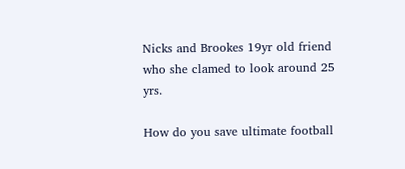Nicks and Brookes 19yr old friend who she clamed to look around 25 yrs.

How do you save ultimate football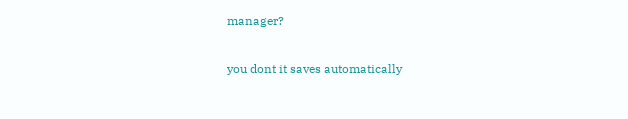manager?

you dont it saves automatically